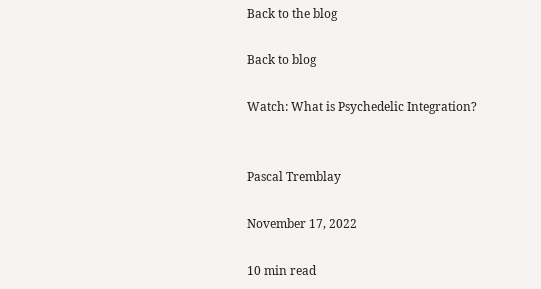Back to the blog

Back to blog

Watch: What is Psychedelic Integration?


Pascal Tremblay

November 17, 2022

10 min read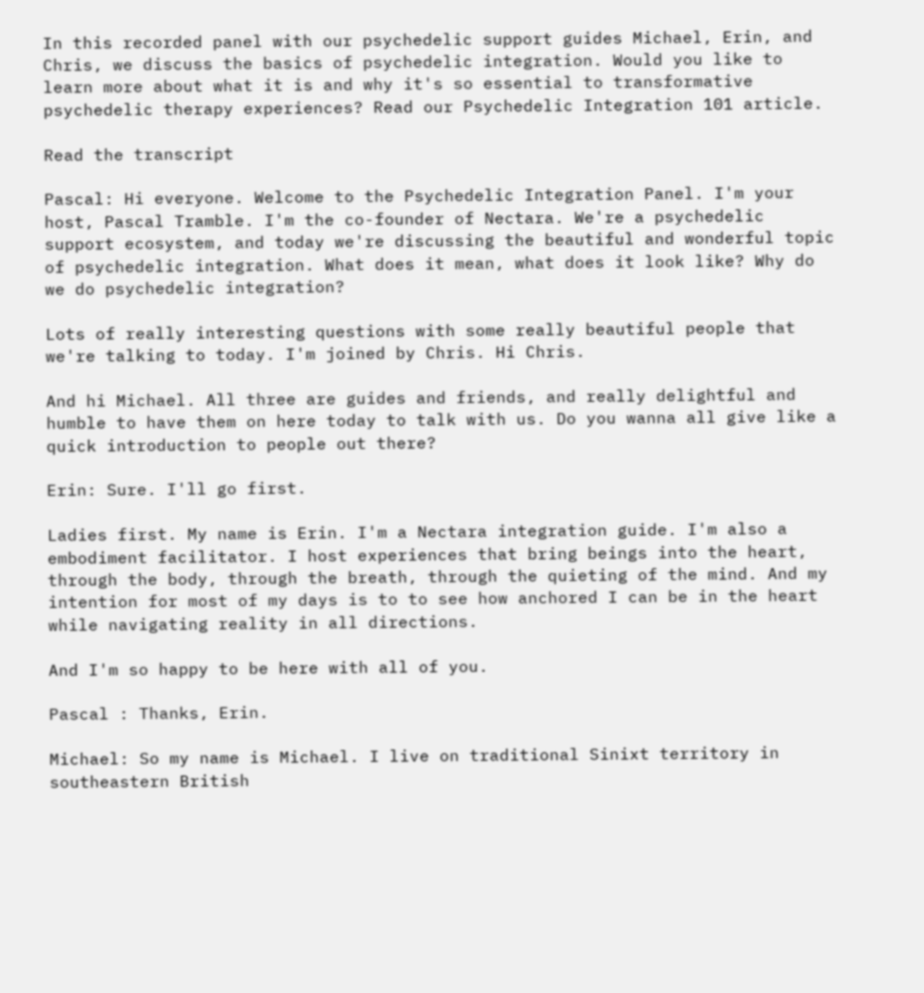In this recorded panel with our psychedelic support guides Michael, Erin, and Chris, we discuss the basics of psychedelic integration. Would you like to learn more about what it is and why it's so essential to transformative psychedelic therapy experiences? Read our Psychedelic Integration 101 article.

Read the transcript

Pascal: Hi everyone. Welcome to the Psychedelic Integration Panel. I'm your host, Pascal Tramble. I'm the co-founder of Nectara. We're a psychedelic support ecosystem, and today we're discussing the beautiful and wonderful topic of psychedelic integration. What does it mean, what does it look like? Why do we do psychedelic integration?

Lots of really interesting questions with some really beautiful people that we're talking to today. I'm joined by Chris. Hi Chris.

And hi Michael. All three are guides and friends, and really delightful and humble to have them on here today to talk with us. Do you wanna all give like a quick introduction to people out there?

Erin: Sure. I'll go first.

Ladies first. My name is Erin. I'm a Nectara integration guide. I'm also a embodiment facilitator. I host experiences that bring beings into the heart, through the body, through the breath, through the quieting of the mind. And my intention for most of my days is to to see how anchored I can be in the heart while navigating reality in all directions.

And I'm so happy to be here with all of you.

Pascal : Thanks, Erin.

Michael: So my name is Michael. I live on traditional Sinixt territory in southeastern British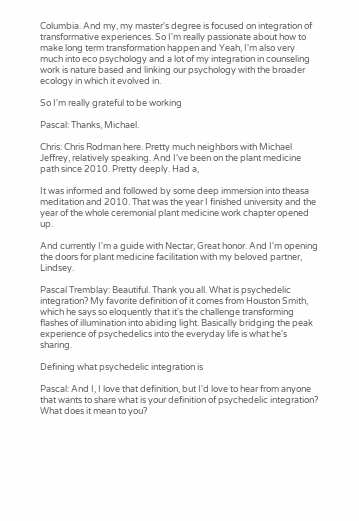Columbia. And my, my master's degree is focused on integration of transformative experiences. So I'm really passionate about how to make long term transformation happen and Yeah, I'm also very much into eco psychology and a lot of my integration in counseling work is nature based and linking our psychology with the broader ecology in which it evolved in.

So I'm really grateful to be working

Pascal: Thanks, Michael.

Chris: Chris Rodman here. Pretty much neighbors with Michael Jeffrey, relatively speaking. And I've been on the plant medicine path since 2010. Pretty deeply. Had a,

It was informed and followed by some deep immersion into theasa meditation and 2010. That was the year I finished university and the year of the whole ceremonial plant medicine work chapter opened up.

And currently I'm a guide with Nectar, Great honor. And I'm opening the doors for plant medicine facilitation with my beloved partner, Lindsey.

Pascal Tremblay: Beautiful. Thank you all. What is psychedelic integration? My favorite definition of it comes from Houston Smith, which he says so eloquently that it's the challenge transforming flashes of illumination into abiding light. Basically bridging the peak experience of psychedelics into the everyday life is what he's sharing.

Defining what psychedelic integration is

Pascal: And I, I love that definition, but I'd love to hear from anyone that wants to share what is your definition of psychedelic integration? What does it mean to you?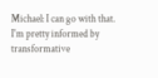Michael: I can go with that. I'm pretty informed by transformative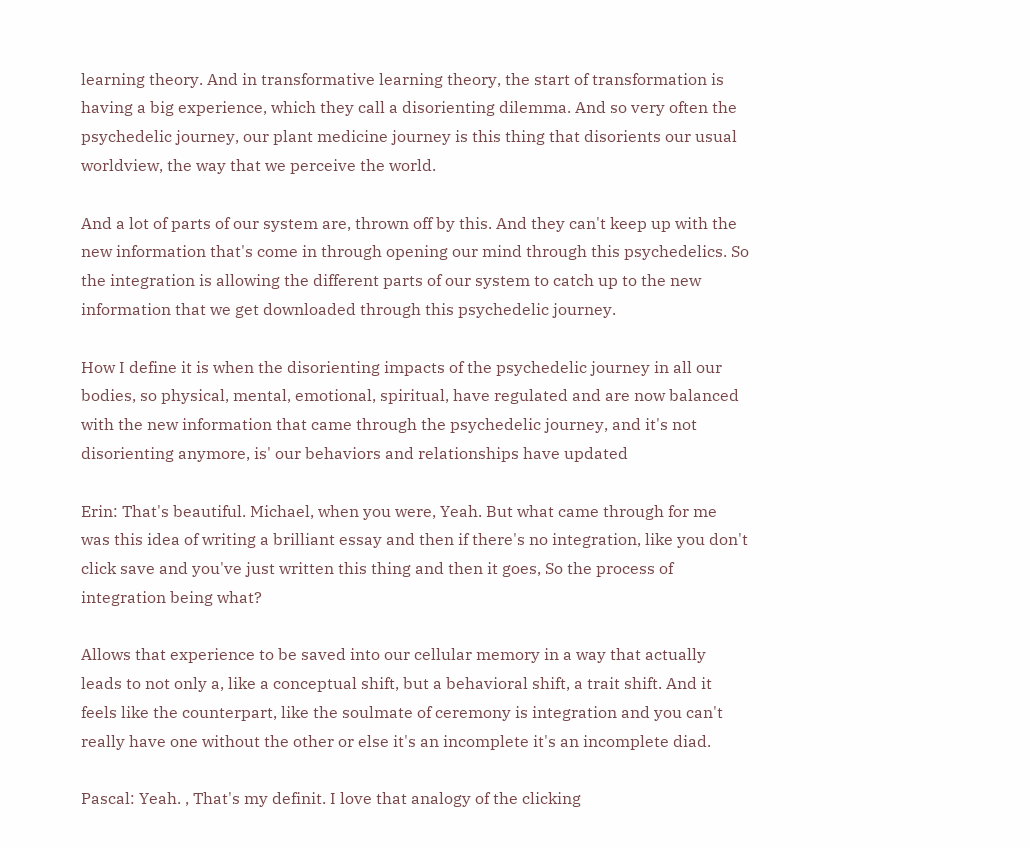learning theory. And in transformative learning theory, the start of transformation is having a big experience, which they call a disorienting dilemma. And so very often the psychedelic journey, our plant medicine journey is this thing that disorients our usual worldview, the way that we perceive the world.

And a lot of parts of our system are, thrown off by this. And they can't keep up with the new information that's come in through opening our mind through this psychedelics. So the integration is allowing the different parts of our system to catch up to the new information that we get downloaded through this psychedelic journey.

How I define it is when the disorienting impacts of the psychedelic journey in all our bodies, so physical, mental, emotional, spiritual, have regulated and are now balanced with the new information that came through the psychedelic journey, and it's not disorienting anymore, is' our behaviors and relationships have updated

Erin: That's beautiful. Michael, when you were, Yeah. But what came through for me was this idea of writing a brilliant essay and then if there's no integration, like you don't click save and you've just written this thing and then it goes, So the process of integration being what?

Allows that experience to be saved into our cellular memory in a way that actually leads to not only a, like a conceptual shift, but a behavioral shift, a trait shift. And it feels like the counterpart, like the soulmate of ceremony is integration and you can't really have one without the other or else it's an incomplete it's an incomplete diad.

Pascal: Yeah. , That's my definit. I love that analogy of the clicking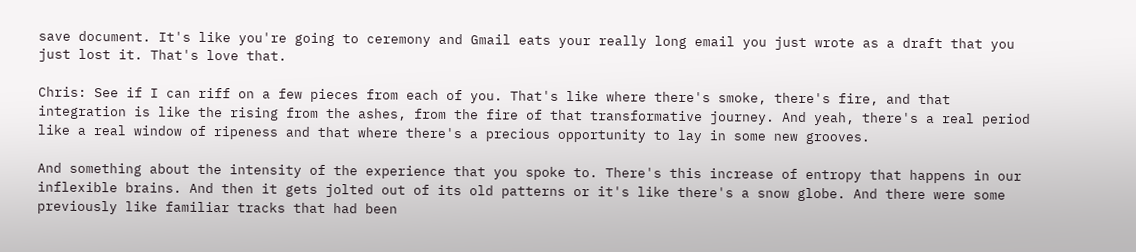save document. It's like you're going to ceremony and Gmail eats your really long email you just wrote as a draft that you just lost it. That's love that.

Chris: See if I can riff on a few pieces from each of you. That's like where there's smoke, there's fire, and that integration is like the rising from the ashes, from the fire of that transformative journey. And yeah, there's a real period like a real window of ripeness and that where there's a precious opportunity to lay in some new grooves.

And something about the intensity of the experience that you spoke to. There's this increase of entropy that happens in our inflexible brains. And then it gets jolted out of its old patterns or it's like there's a snow globe. And there were some previously like familiar tracks that had been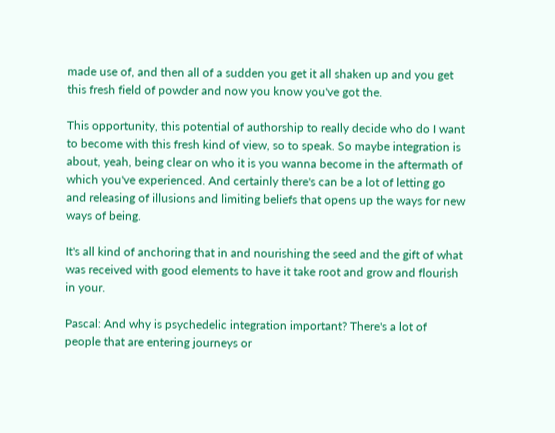made use of, and then all of a sudden you get it all shaken up and you get this fresh field of powder and now you know you've got the.

This opportunity, this potential of authorship to really decide who do I want to become with this fresh kind of view, so to speak. So maybe integration is about, yeah, being clear on who it is you wanna become in the aftermath of which you've experienced. And certainly there's can be a lot of letting go and releasing of illusions and limiting beliefs that opens up the ways for new ways of being.

It's all kind of anchoring that in and nourishing the seed and the gift of what was received with good elements to have it take root and grow and flourish in your.

Pascal: And why is psychedelic integration important? There's a lot of people that are entering journeys or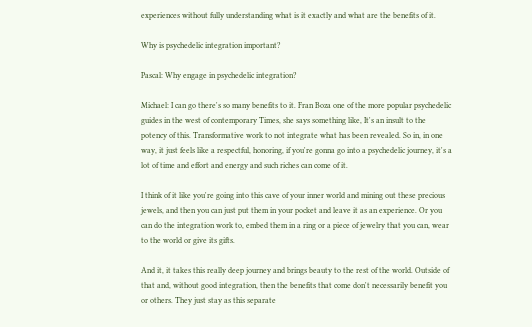experiences without fully understanding what is it exactly and what are the benefits of it.

Why is psychedelic integration important?

Pascal: Why engage in psychedelic integration?

Michael: I can go there's so many benefits to it. Fran Boza one of the more popular psychedelic guides in the west of contemporary Times, she says something like, It's an insult to the potency of this. Transformative work to not integrate what has been revealed. So in, in one way, it just feels like a respectful, honoring, if you're gonna go into a psychedelic journey, it's a lot of time and effort and energy and such riches can come of it.

I think of it like you're going into this cave of your inner world and mining out these precious jewels, and then you can just put them in your pocket and leave it as an experience. Or you can do the integration work to, embed them in a ring or a piece of jewelry that you can, wear to the world or give its gifts.

And it, it takes this really deep journey and brings beauty to the rest of the world. Outside of that and, without good integration, then the benefits that come don't necessarily benefit you or others. They just stay as this separate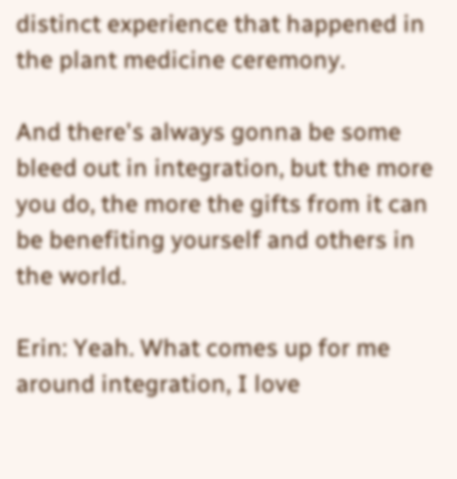distinct experience that happened in the plant medicine ceremony.

And there's always gonna be some bleed out in integration, but the more you do, the more the gifts from it can be benefiting yourself and others in the world.

Erin: Yeah. What comes up for me around integration, I love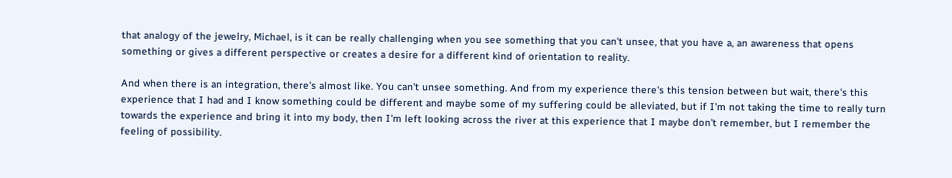that analogy of the jewelry, Michael, is it can be really challenging when you see something that you can't unsee, that you have a, an awareness that opens something or gives a different perspective or creates a desire for a different kind of orientation to reality.

And when there is an integration, there's almost like. You can't unsee something. And from my experience there's this tension between but wait, there's this experience that I had and I know something could be different and maybe some of my suffering could be alleviated, but if I'm not taking the time to really turn towards the experience and bring it into my body, then I'm left looking across the river at this experience that I maybe don't remember, but I remember the feeling of possibility.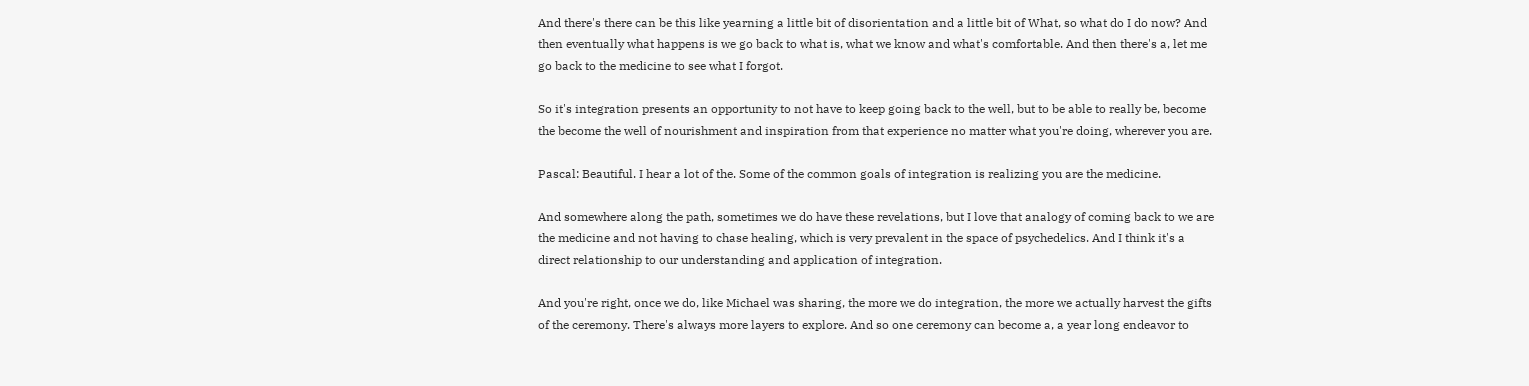And there's there can be this like yearning a little bit of disorientation and a little bit of What, so what do I do now? And then eventually what happens is we go back to what is, what we know and what's comfortable. And then there's a, let me go back to the medicine to see what I forgot.

So it's integration presents an opportunity to not have to keep going back to the well, but to be able to really be, become the become the well of nourishment and inspiration from that experience no matter what you're doing, wherever you are.

Pascal: Beautiful. I hear a lot of the. Some of the common goals of integration is realizing you are the medicine.

And somewhere along the path, sometimes we do have these revelations, but I love that analogy of coming back to we are the medicine and not having to chase healing, which is very prevalent in the space of psychedelics. And I think it's a direct relationship to our understanding and application of integration.

And you're right, once we do, like Michael was sharing, the more we do integration, the more we actually harvest the gifts of the ceremony. There's always more layers to explore. And so one ceremony can become a, a year long endeavor to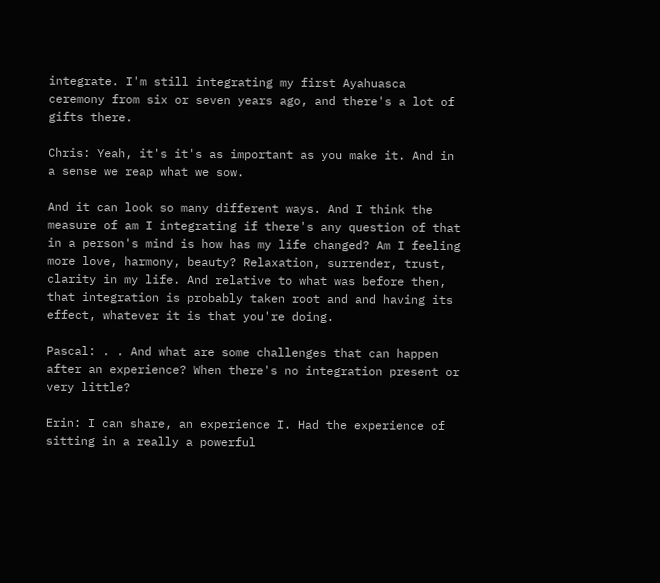integrate. I'm still integrating my first Ayahuasca ceremony from six or seven years ago, and there's a lot of gifts there.

Chris: Yeah, it's it's as important as you make it. And in a sense we reap what we sow.

And it can look so many different ways. And I think the measure of am I integrating if there's any question of that in a person's mind is how has my life changed? Am I feeling more love, harmony, beauty? Relaxation, surrender, trust, clarity in my life. And relative to what was before then, that integration is probably taken root and and having its effect, whatever it is that you're doing.

Pascal: . . And what are some challenges that can happen after an experience? When there's no integration present or very little?

Erin: I can share, an experience I. Had the experience of sitting in a really a powerful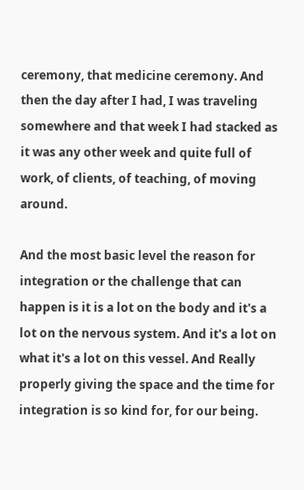ceremony, that medicine ceremony. And then the day after I had, I was traveling somewhere and that week I had stacked as it was any other week and quite full of work, of clients, of teaching, of moving around.

And the most basic level the reason for integration or the challenge that can happen is it is a lot on the body and it's a lot on the nervous system. And it's a lot on what it's a lot on this vessel. And Really properly giving the space and the time for integration is so kind for, for our being.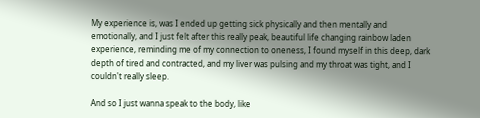My experience is, was I ended up getting sick physically and then mentally and emotionally, and I just felt after this really peak, beautiful life changing rainbow laden experience, reminding me of my connection to oneness, I found myself in this deep, dark depth of tired and contracted, and my liver was pulsing and my throat was tight, and I couldn't really sleep.

And so I just wanna speak to the body, like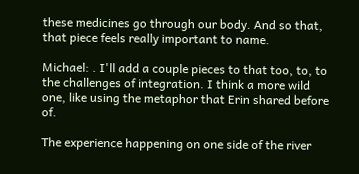these medicines go through our body. And so that, that piece feels really important to name.

Michael: . I'll add a couple pieces to that too, to, to the challenges of integration. I think a more wild one, like using the metaphor that Erin shared before of.

The experience happening on one side of the river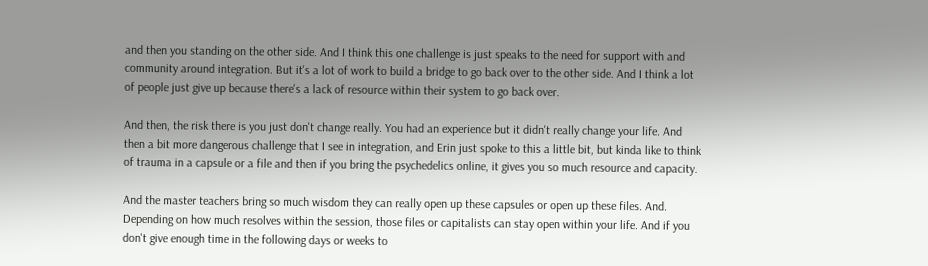and then you standing on the other side. And I think this one challenge is just speaks to the need for support with and community around integration. But it's a lot of work to build a bridge to go back over to the other side. And I think a lot of people just give up because there's a lack of resource within their system to go back over.

And then, the risk there is you just don't change really. You had an experience but it didn't really change your life. And then a bit more dangerous challenge that I see in integration, and Erin just spoke to this a little bit, but kinda like to think of trauma in a capsule or a file and then if you bring the psychedelics online, it gives you so much resource and capacity.

And the master teachers bring so much wisdom they can really open up these capsules or open up these files. And. Depending on how much resolves within the session, those files or capitalists can stay open within your life. And if you don't give enough time in the following days or weeks to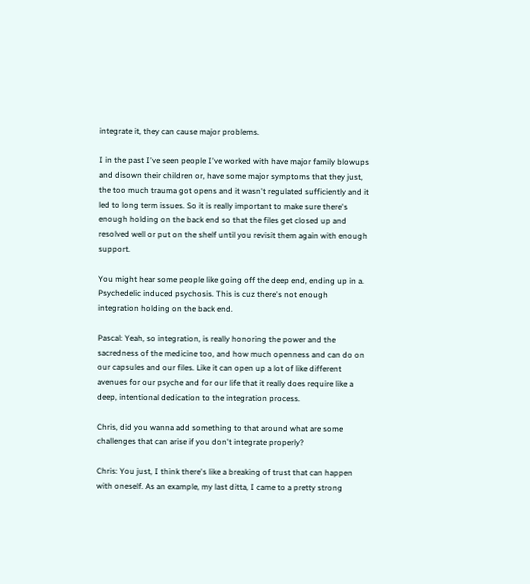integrate it, they can cause major problems.

I in the past I've seen people I've worked with have major family blowups and disown their children or, have some major symptoms that they just, the too much trauma got opens and it wasn't regulated sufficiently and it led to long term issues. So it is really important to make sure there's enough holding on the back end so that the files get closed up and resolved well or put on the shelf until you revisit them again with enough support.

You might hear some people like going off the deep end, ending up in a. Psychedelic induced psychosis. This is cuz there's not enough integration holding on the back end.

Pascal: Yeah, so integration, is really honoring the power and the sacredness of the medicine too, and how much openness and can do on our capsules and our files. Like it can open up a lot of like different avenues for our psyche and for our life that it really does require like a deep, intentional dedication to the integration process.

Chris, did you wanna add something to that around what are some challenges that can arise if you don't integrate properly?

Chris: You just, I think there's like a breaking of trust that can happen with oneself. As an example, my last ditta, I came to a pretty strong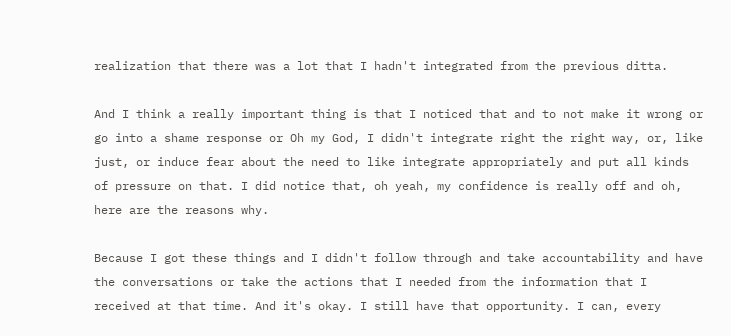realization that there was a lot that I hadn't integrated from the previous ditta.

And I think a really important thing is that I noticed that and to not make it wrong or go into a shame response or Oh my God, I didn't integrate right the right way, or, like just, or induce fear about the need to like integrate appropriately and put all kinds of pressure on that. I did notice that, oh yeah, my confidence is really off and oh, here are the reasons why.

Because I got these things and I didn't follow through and take accountability and have the conversations or take the actions that I needed from the information that I received at that time. And it's okay. I still have that opportunity. I can, every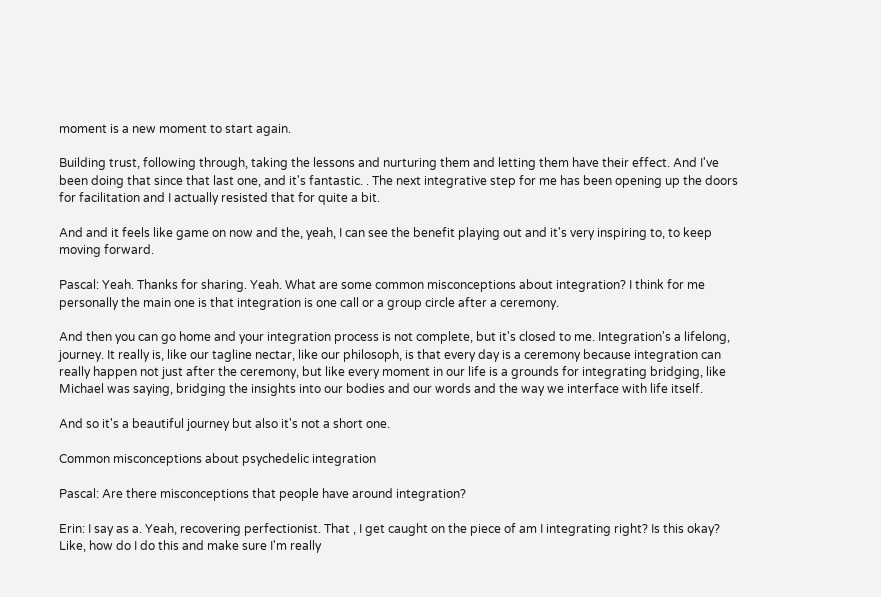moment is a new moment to start again.

Building trust, following through, taking the lessons and nurturing them and letting them have their effect. And I've been doing that since that last one, and it's fantastic. . The next integrative step for me has been opening up the doors for facilitation and I actually resisted that for quite a bit.

And and it feels like game on now and the, yeah, I can see the benefit playing out and it's very inspiring to, to keep moving forward.

Pascal: Yeah. Thanks for sharing. Yeah. What are some common misconceptions about integration? I think for me personally the main one is that integration is one call or a group circle after a ceremony.

And then you can go home and your integration process is not complete, but it's closed to me. Integration's a lifelong, journey. It really is, like our tagline nectar, like our philosoph, is that every day is a ceremony because integration can really happen not just after the ceremony, but like every moment in our life is a grounds for integrating bridging, like Michael was saying, bridging the insights into our bodies and our words and the way we interface with life itself.

And so it's a beautiful journey but also it's not a short one.

Common misconceptions about psychedelic integration

Pascal: Are there misconceptions that people have around integration?

Erin: I say as a. Yeah, recovering perfectionist. That , I get caught on the piece of am I integrating right? Is this okay? Like, how do I do this and make sure I'm really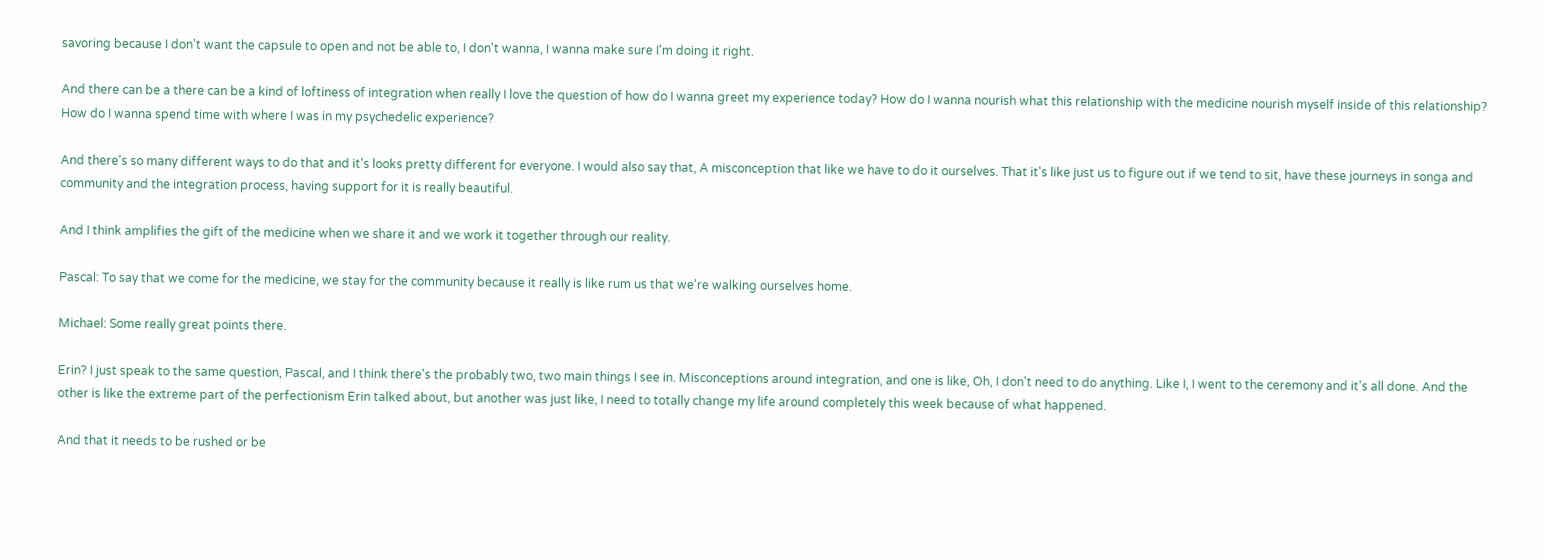savoring because I don't want the capsule to open and not be able to, I don't wanna, I wanna make sure I'm doing it right.

And there can be a there can be a kind of loftiness of integration when really I love the question of how do I wanna greet my experience today? How do I wanna nourish what this relationship with the medicine nourish myself inside of this relationship? How do I wanna spend time with where I was in my psychedelic experience?

And there's so many different ways to do that and it's looks pretty different for everyone. I would also say that, A misconception that like we have to do it ourselves. That it's like just us to figure out if we tend to sit, have these journeys in songa and community and the integration process, having support for it is really beautiful.

And I think amplifies the gift of the medicine when we share it and we work it together through our reality.

Pascal: To say that we come for the medicine, we stay for the community because it really is like rum us that we're walking ourselves home.

Michael: Some really great points there.

Erin? I just speak to the same question, Pascal, and I think there's the probably two, two main things I see in. Misconceptions around integration, and one is like, Oh, I don't need to do anything. Like I, I went to the ceremony and it's all done. And the other is like the extreme part of the perfectionism Erin talked about, but another was just like, I need to totally change my life around completely this week because of what happened.

And that it needs to be rushed or be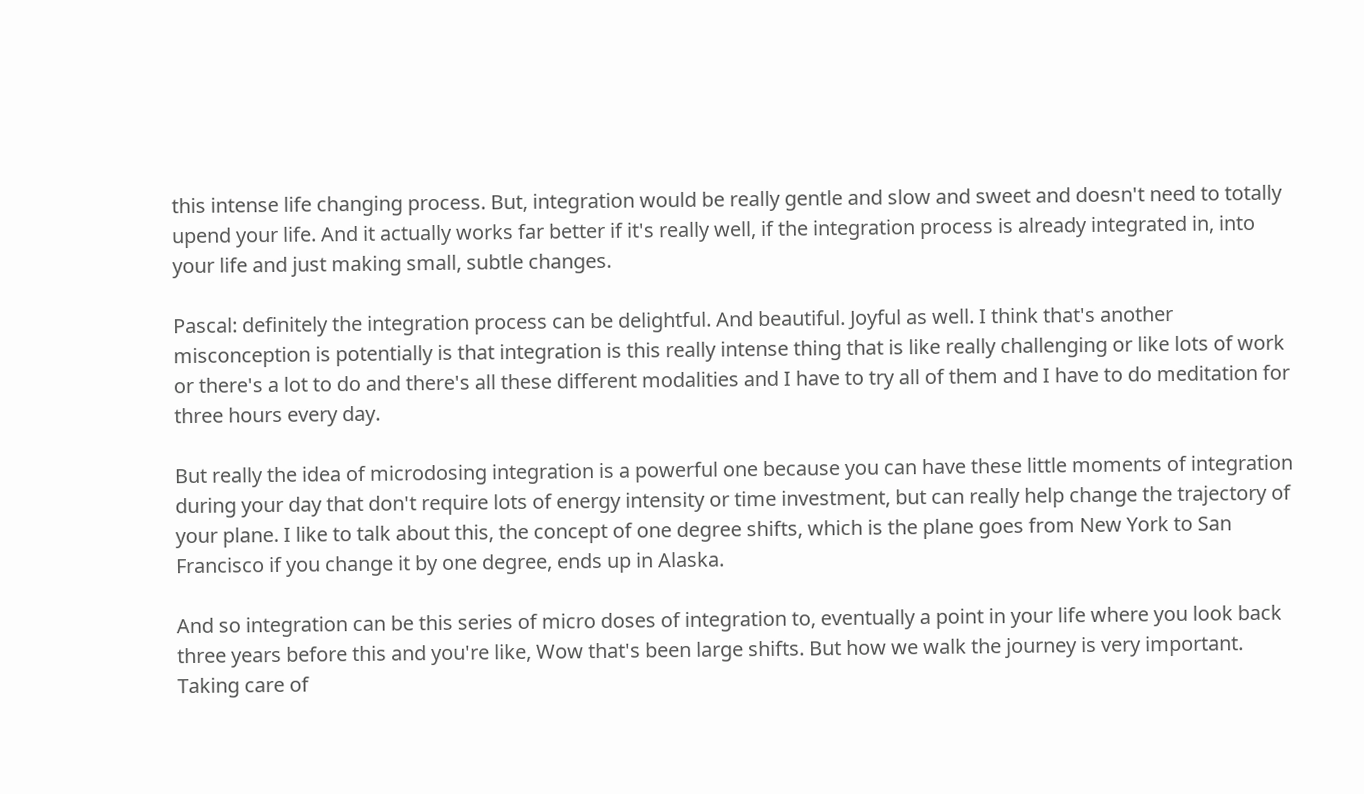this intense life changing process. But, integration would be really gentle and slow and sweet and doesn't need to totally upend your life. And it actually works far better if it's really well, if the integration process is already integrated in, into your life and just making small, subtle changes.

Pascal: definitely the integration process can be delightful. And beautiful. Joyful as well. I think that's another misconception is potentially is that integration is this really intense thing that is like really challenging or like lots of work or there's a lot to do and there's all these different modalities and I have to try all of them and I have to do meditation for three hours every day.

But really the idea of microdosing integration is a powerful one because you can have these little moments of integration during your day that don't require lots of energy intensity or time investment, but can really help change the trajectory of your plane. I like to talk about this, the concept of one degree shifts, which is the plane goes from New York to San Francisco if you change it by one degree, ends up in Alaska.

And so integration can be this series of micro doses of integration to, eventually a point in your life where you look back three years before this and you're like, Wow that's been large shifts. But how we walk the journey is very important. Taking care of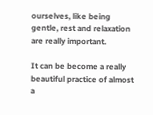ourselves, like being gentle, rest and relaxation are really important.

It can be become a really beautiful practice of almost a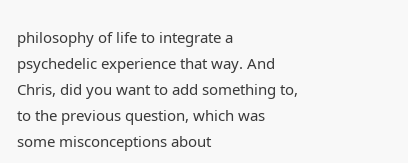philosophy of life to integrate a psychedelic experience that way. And Chris, did you want to add something to, to the previous question, which was some misconceptions about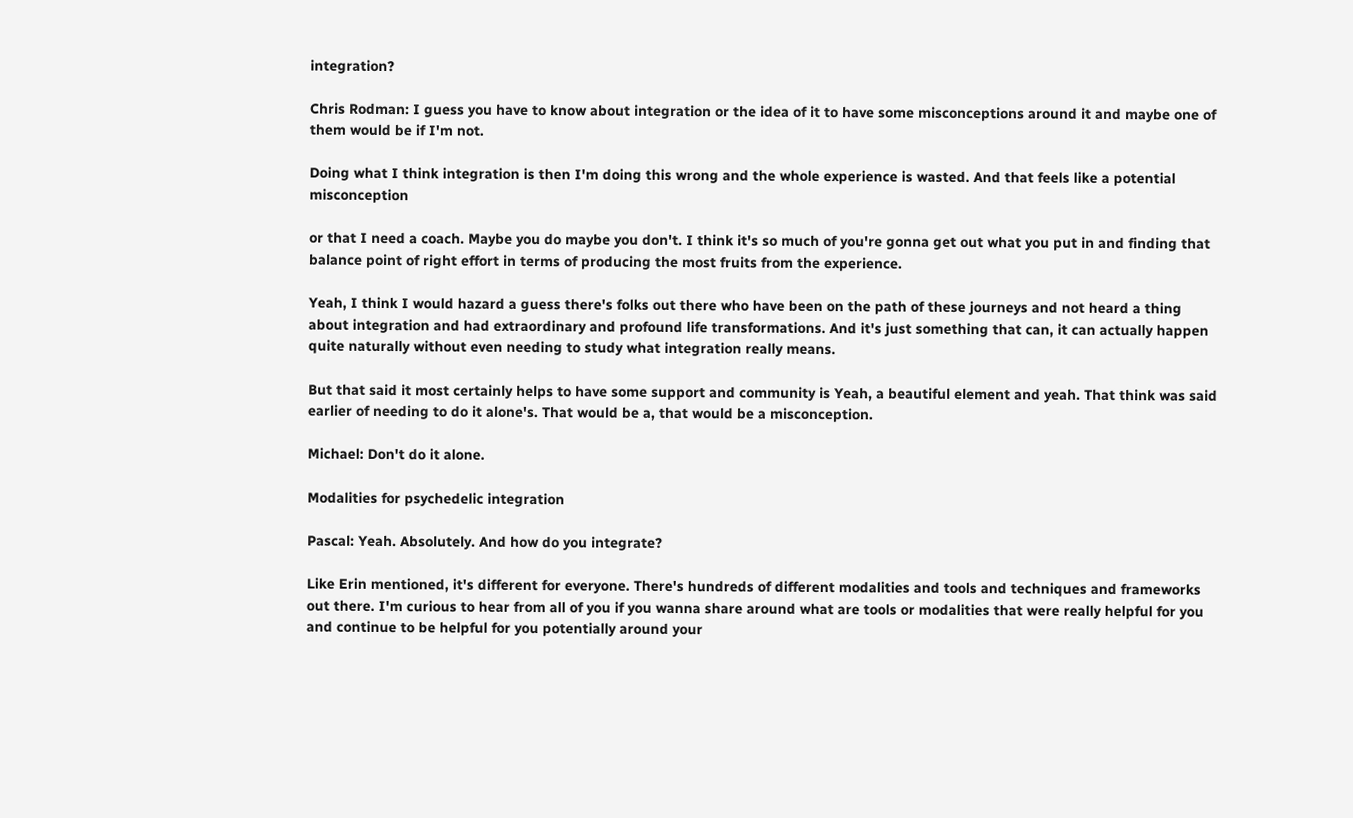integration?

Chris Rodman: I guess you have to know about integration or the idea of it to have some misconceptions around it and maybe one of them would be if I'm not.

Doing what I think integration is then I'm doing this wrong and the whole experience is wasted. And that feels like a potential misconception

or that I need a coach. Maybe you do maybe you don't. I think it's so much of you're gonna get out what you put in and finding that balance point of right effort in terms of producing the most fruits from the experience.

Yeah, I think I would hazard a guess there's folks out there who have been on the path of these journeys and not heard a thing about integration and had extraordinary and profound life transformations. And it's just something that can, it can actually happen quite naturally without even needing to study what integration really means.

But that said it most certainly helps to have some support and community is Yeah, a beautiful element and yeah. That think was said earlier of needing to do it alone's. That would be a, that would be a misconception.

Michael: Don't do it alone.

Modalities for psychedelic integration

Pascal: Yeah. Absolutely. And how do you integrate?

Like Erin mentioned, it's different for everyone. There's hundreds of different modalities and tools and techniques and frameworks out there. I'm curious to hear from all of you if you wanna share around what are tools or modalities that were really helpful for you and continue to be helpful for you potentially around your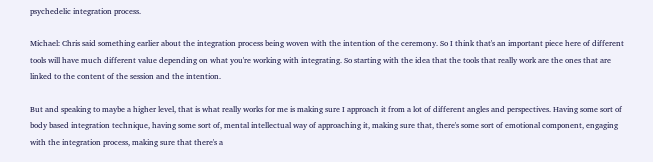psychedelic integration process.

Michael: Chris said something earlier about the integration process being woven with the intention of the ceremony. So I think that's an important piece here of different tools will have much different value depending on what you're working with integrating. So starting with the idea that the tools that really work are the ones that are linked to the content of the session and the intention.

But and speaking to maybe a higher level, that is what really works for me is making sure I approach it from a lot of different angles and perspectives. Having some sort of body based integration technique, having some sort of, mental intellectual way of approaching it, making sure that, there's some sort of emotional component, engaging with the integration process, making sure that there's a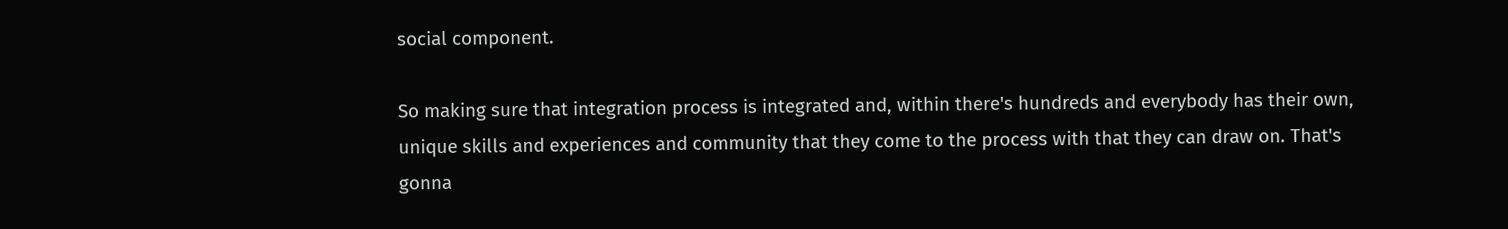social component.

So making sure that integration process is integrated and, within there's hundreds and everybody has their own, unique skills and experiences and community that they come to the process with that they can draw on. That's gonna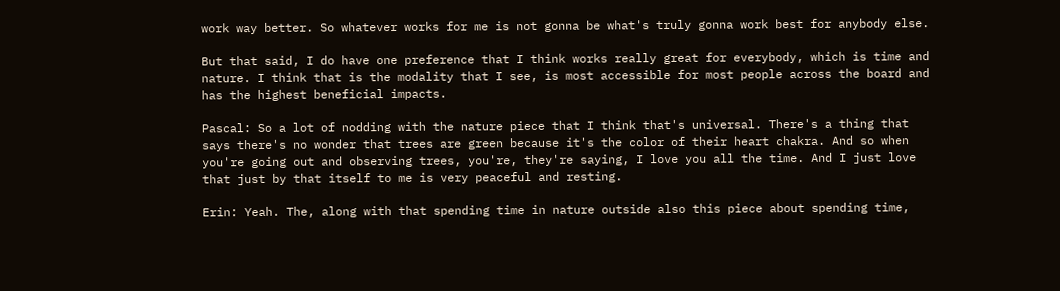work way better. So whatever works for me is not gonna be what's truly gonna work best for anybody else.

But that said, I do have one preference that I think works really great for everybody, which is time and nature. I think that is the modality that I see, is most accessible for most people across the board and has the highest beneficial impacts.

Pascal: So a lot of nodding with the nature piece that I think that's universal. There's a thing that says there's no wonder that trees are green because it's the color of their heart chakra. And so when you're going out and observing trees, you're, they're saying, I love you all the time. And I just love that just by that itself to me is very peaceful and resting.

Erin: Yeah. The, along with that spending time in nature outside also this piece about spending time,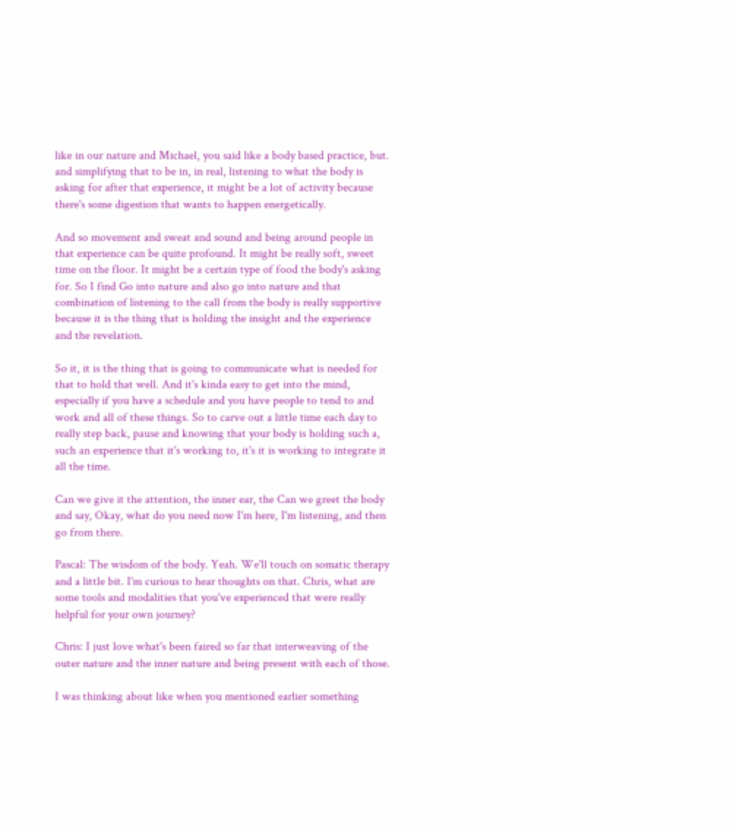like in our nature and Michael, you said like a body based practice, but. and simplifying that to be in, in real, listening to what the body is asking for after that experience, it might be a lot of activity because there's some digestion that wants to happen energetically.

And so movement and sweat and sound and being around people in that experience can be quite profound. It might be really soft, sweet time on the floor. It might be a certain type of food the body's asking for. So I find Go into nature and also go into nature and that combination of listening to the call from the body is really supportive because it is the thing that is holding the insight and the experience and the revelation.

So it, it is the thing that is going to communicate what is needed for that to hold that well. And it's kinda easy to get into the mind, especially if you have a schedule and you have people to tend to and work and all of these things. So to carve out a little time each day to really step back, pause and knowing that your body is holding such a, such an experience that it's working to, it's it is working to integrate it all the time.

Can we give it the attention, the inner ear, the Can we greet the body and say, Okay, what do you need now I'm here, I'm listening, and then go from there.

Pascal: The wisdom of the body. Yeah. We'll touch on somatic therapy and a little bit. I'm curious to hear thoughts on that. Chris, what are some tools and modalities that you've experienced that were really helpful for your own journey?

Chris: I just love what's been faired so far that interweaving of the outer nature and the inner nature and being present with each of those.

I was thinking about like when you mentioned earlier something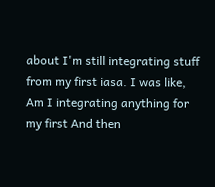about I'm still integrating stuff from my first iasa. I was like, Am I integrating anything for my first And then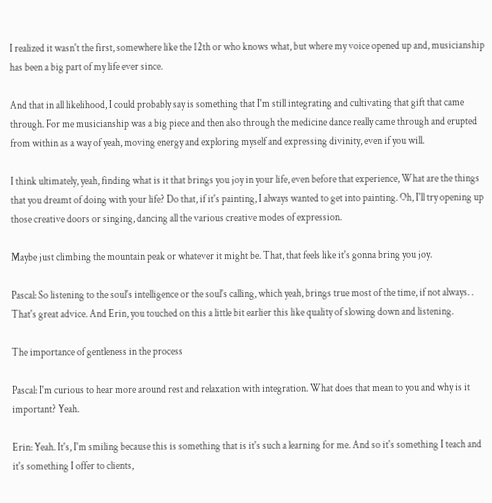I realized it wasn't the first, somewhere like the 12th or who knows what, but where my voice opened up and, musicianship has been a big part of my life ever since.

And that in all likelihood, I could probably say is something that I'm still integrating and cultivating that gift that came through. For me musicianship was a big piece and then also through the medicine dance really came through and erupted from within as a way of yeah, moving energy and exploring myself and expressing divinity, even if you will.

I think ultimately, yeah, finding what is it that brings you joy in your life, even before that experience, What are the things that you dreamt of doing with your life? Do that, if it's painting, I always wanted to get into painting. Oh, I'll try opening up those creative doors or singing, dancing all the various creative modes of expression.

Maybe just climbing the mountain peak or whatever it might be. That, that feels like it's gonna bring you joy.

Pascal: So listening to the soul's intelligence or the soul's calling, which yeah, brings true most of the time, if not always. . That's great advice. And Erin, you touched on this a little bit earlier this like quality of slowing down and listening.

The importance of gentleness in the process

Pascal: I'm curious to hear more around rest and relaxation with integration. What does that mean to you and why is it important? Yeah.

Erin: Yeah. It's, I'm smiling because this is something that is it's such a learning for me. And so it's something I teach and it's something I offer to clients,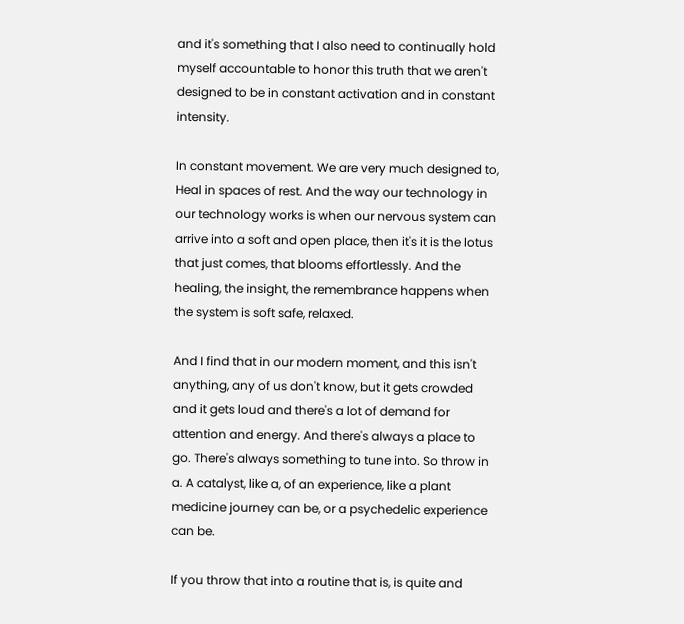and it's something that I also need to continually hold myself accountable to honor this truth that we aren't designed to be in constant activation and in constant intensity.

In constant movement. We are very much designed to, Heal in spaces of rest. And the way our technology in our technology works is when our nervous system can arrive into a soft and open place, then it's it is the lotus that just comes, that blooms effortlessly. And the healing, the insight, the remembrance happens when the system is soft safe, relaxed.

And I find that in our modern moment, and this isn't anything, any of us don't know, but it gets crowded and it gets loud and there's a lot of demand for attention and energy. And there's always a place to go. There's always something to tune into. So throw in a. A catalyst, like a, of an experience, like a plant medicine journey can be, or a psychedelic experience can be.

If you throw that into a routine that is, is quite and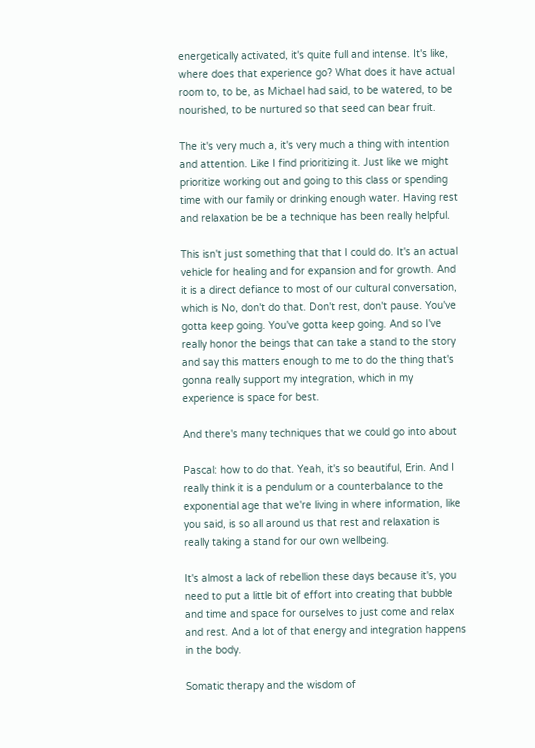energetically activated, it's quite full and intense. It's like, where does that experience go? What does it have actual room to, to be, as Michael had said, to be watered, to be nourished, to be nurtured so that seed can bear fruit.

The it's very much a, it's very much a thing with intention and attention. Like I find prioritizing it. Just like we might prioritize working out and going to this class or spending time with our family or drinking enough water. Having rest and relaxation be be a technique has been really helpful.

This isn't just something that that I could do. It's an actual vehicle for healing and for expansion and for growth. And it is a direct defiance to most of our cultural conversation, which is No, don't do that. Don't rest, don't pause. You've gotta keep going. You've gotta keep going. And so I've really honor the beings that can take a stand to the story and say this matters enough to me to do the thing that's gonna really support my integration, which in my experience is space for best.

And there's many techniques that we could go into about

Pascal: how to do that. Yeah, it's so beautiful, Erin. And I really think it is a pendulum or a counterbalance to the exponential age that we're living in where information, like you said, is so all around us that rest and relaxation is really taking a stand for our own wellbeing.

It's almost a lack of rebellion these days because it's, you need to put a little bit of effort into creating that bubble and time and space for ourselves to just come and relax and rest. And a lot of that energy and integration happens in the body.

Somatic therapy and the wisdom of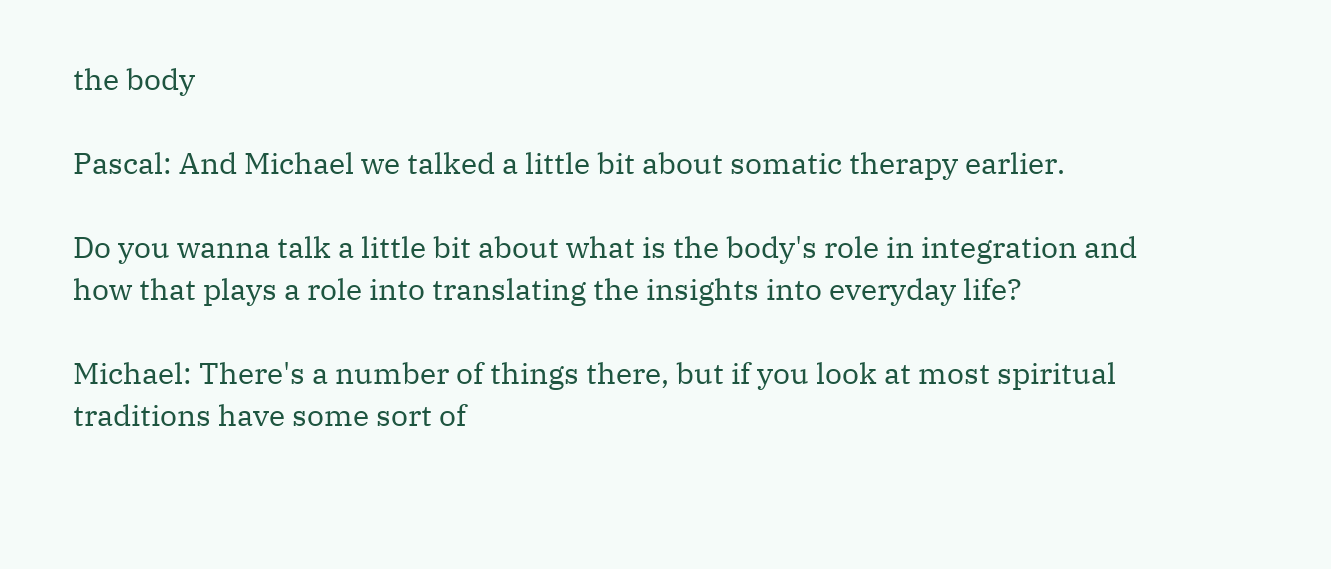the body

Pascal: And Michael we talked a little bit about somatic therapy earlier.

Do you wanna talk a little bit about what is the body's role in integration and how that plays a role into translating the insights into everyday life?

Michael: There's a number of things there, but if you look at most spiritual traditions have some sort of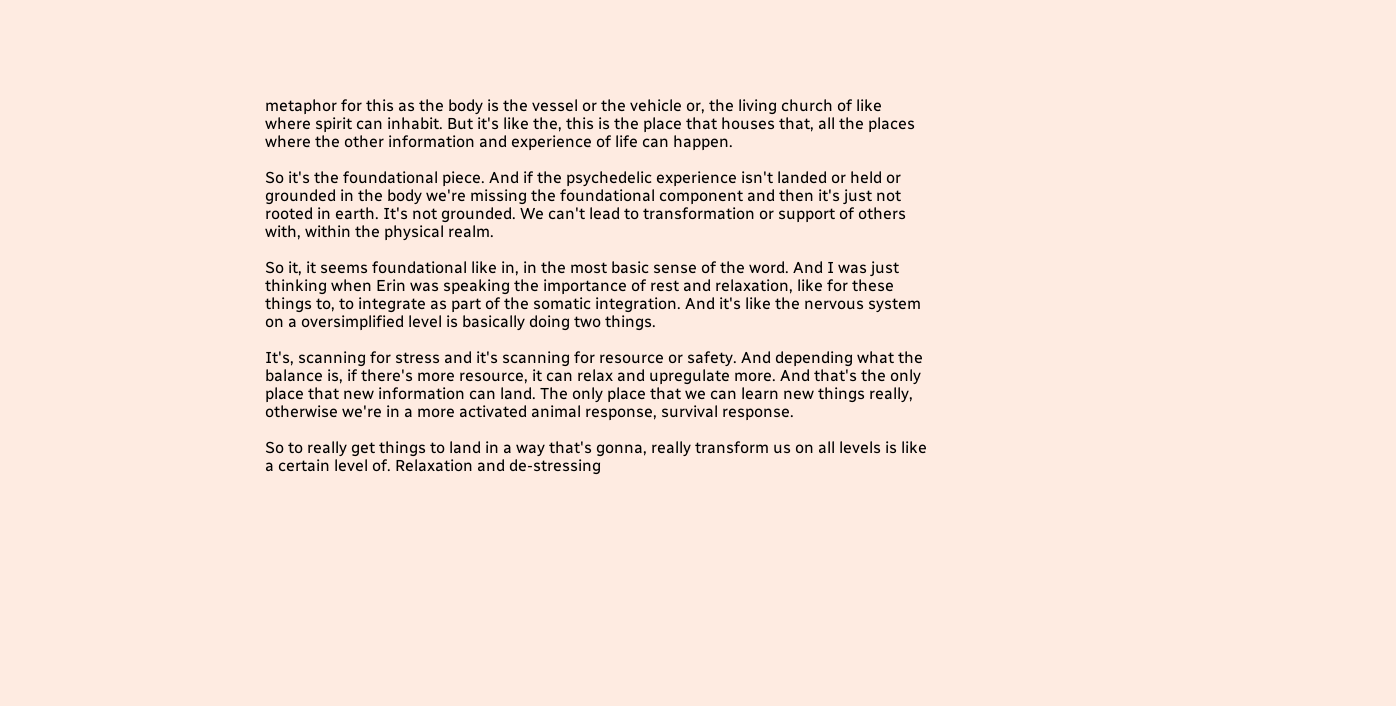metaphor for this as the body is the vessel or the vehicle or, the living church of like where spirit can inhabit. But it's like the, this is the place that houses that, all the places where the other information and experience of life can happen.

So it's the foundational piece. And if the psychedelic experience isn't landed or held or grounded in the body we're missing the foundational component and then it's just not rooted in earth. It's not grounded. We can't lead to transformation or support of others with, within the physical realm.

So it, it seems foundational like in, in the most basic sense of the word. And I was just thinking when Erin was speaking the importance of rest and relaxation, like for these things to, to integrate as part of the somatic integration. And it's like the nervous system on a oversimplified level is basically doing two things.

It's, scanning for stress and it's scanning for resource or safety. And depending what the balance is, if there's more resource, it can relax and upregulate more. And that's the only place that new information can land. The only place that we can learn new things really, otherwise we're in a more activated animal response, survival response.

So to really get things to land in a way that's gonna, really transform us on all levels is like a certain level of. Relaxation and de-stressing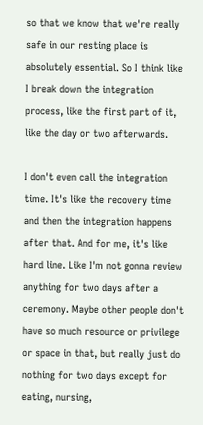so that we know that we're really safe in our resting place is absolutely essential. So I think like I break down the integration process, like the first part of it, like the day or two afterwards.

I don't even call the integration time. It's like the recovery time and then the integration happens after that. And for me, it's like hard line. Like I'm not gonna review anything for two days after a ceremony. Maybe other people don't have so much resource or privilege or space in that, but really just do nothing for two days except for eating, nursing,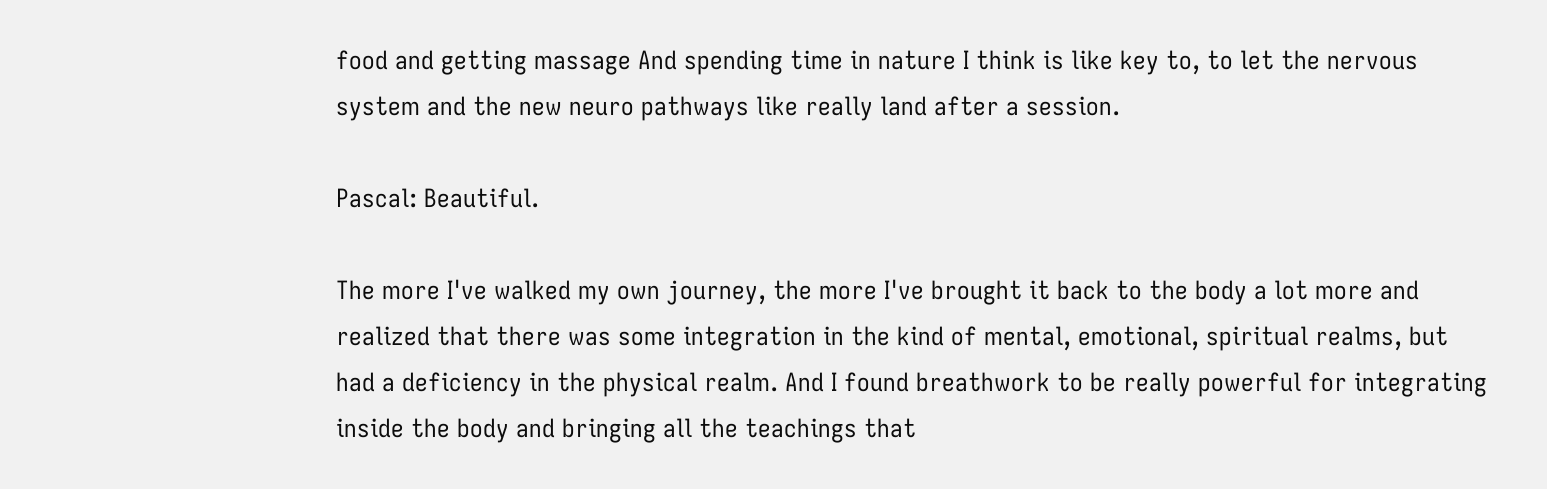food and getting massage And spending time in nature I think is like key to, to let the nervous system and the new neuro pathways like really land after a session.

Pascal: Beautiful.

The more I've walked my own journey, the more I've brought it back to the body a lot more and realized that there was some integration in the kind of mental, emotional, spiritual realms, but had a deficiency in the physical realm. And I found breathwork to be really powerful for integrating inside the body and bringing all the teachings that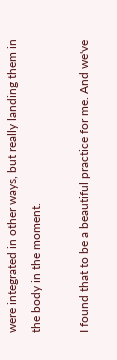were integrated in other ways, but really landing them in the body in the moment.

I found that to be a beautiful practice for me. And we've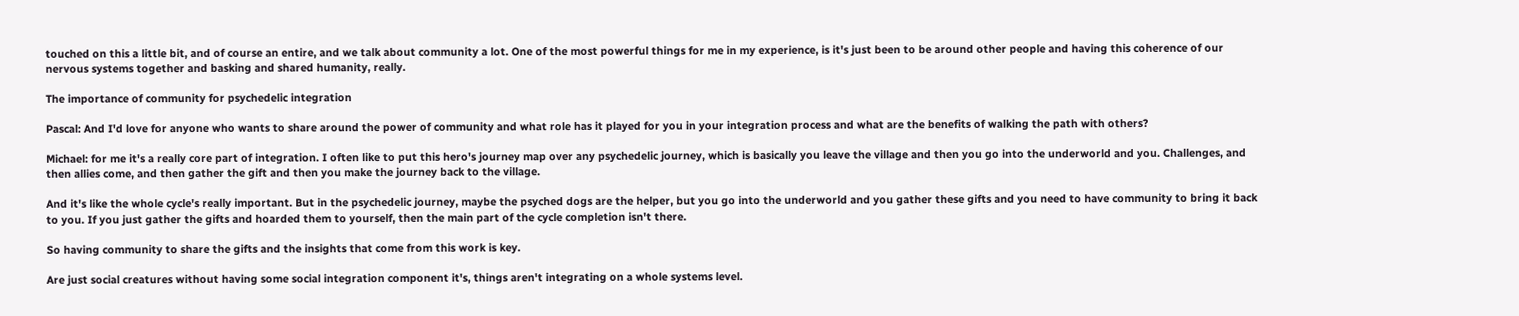touched on this a little bit, and of course an entire, and we talk about community a lot. One of the most powerful things for me in my experience, is it's just been to be around other people and having this coherence of our nervous systems together and basking and shared humanity, really.

The importance of community for psychedelic integration

Pascal: And I'd love for anyone who wants to share around the power of community and what role has it played for you in your integration process and what are the benefits of walking the path with others?

Michael: for me it's a really core part of integration. I often like to put this hero's journey map over any psychedelic journey, which is basically you leave the village and then you go into the underworld and you. Challenges, and then allies come, and then gather the gift and then you make the journey back to the village.

And it's like the whole cycle's really important. But in the psychedelic journey, maybe the psyched dogs are the helper, but you go into the underworld and you gather these gifts and you need to have community to bring it back to you. If you just gather the gifts and hoarded them to yourself, then the main part of the cycle completion isn't there.

So having community to share the gifts and the insights that come from this work is key.

Are just social creatures without having some social integration component it's, things aren't integrating on a whole systems level.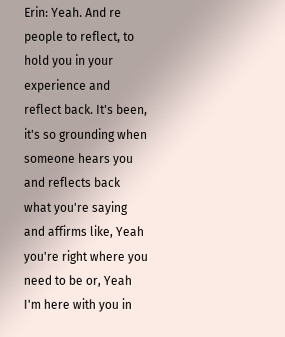Erin: Yeah. And re people to reflect, to hold you in your experience and reflect back. It's been, it's so grounding when someone hears you and reflects back what you're saying and affirms like, Yeah you're right where you need to be or, Yeah I'm here with you in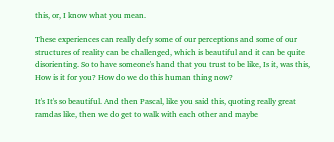this, or, I know what you mean.

These experiences can really defy some of our perceptions and some of our structures of reality can be challenged, which is beautiful and it can be quite disorienting. So to have someone's hand that you trust to be like, Is it, was this, How is it for you? How do we do this human thing now?

It's It's so beautiful. And then Pascal, like you said this, quoting really great ramdas like, then we do get to walk with each other and maybe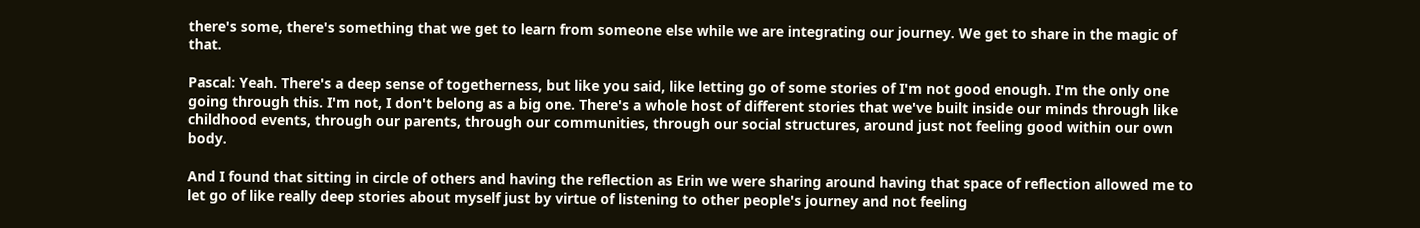there's some, there's something that we get to learn from someone else while we are integrating our journey. We get to share in the magic of that.

Pascal: Yeah. There's a deep sense of togetherness, but like you said, like letting go of some stories of I'm not good enough. I'm the only one going through this. I'm not, I don't belong as a big one. There's a whole host of different stories that we've built inside our minds through like childhood events, through our parents, through our communities, through our social structures, around just not feeling good within our own body.

And I found that sitting in circle of others and having the reflection as Erin we were sharing around having that space of reflection allowed me to let go of like really deep stories about myself just by virtue of listening to other people's journey and not feeling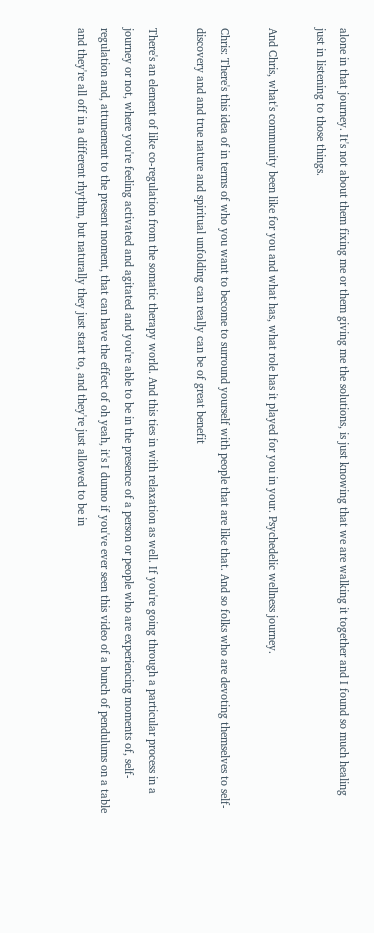alone in that journey. It's not about them fixing me or them giving me the solutions, is just knowing that we are walking it together and I found so much healing just in listening to those things.

And Chris, what's community been like for you and what has, what role has it played for you in your. Psychedelic wellness journey.

Chris: There's this idea of in terms of who you want to become to surround yourself with people that are like that. And so folks who are devoting themselves to self-discovery and and true nature and spiritual unfolding can really can be of great benefit

There's an element of like co-regulation from the somatic therapy world. And this ties in with relaxation as well. If you're going through a particular process in a journey or not, where you're feeling activated and agitated and you're able to be in the presence of a person or people who are experiencing moments of, self-regulation and, attunement to the present moment, that can have the effect of oh yeah, it's I dunno if you've ever seen this video of a bunch of pendulums on a table and they're all off in a different rhythm, but naturally they just start to, and they're just allowed to be in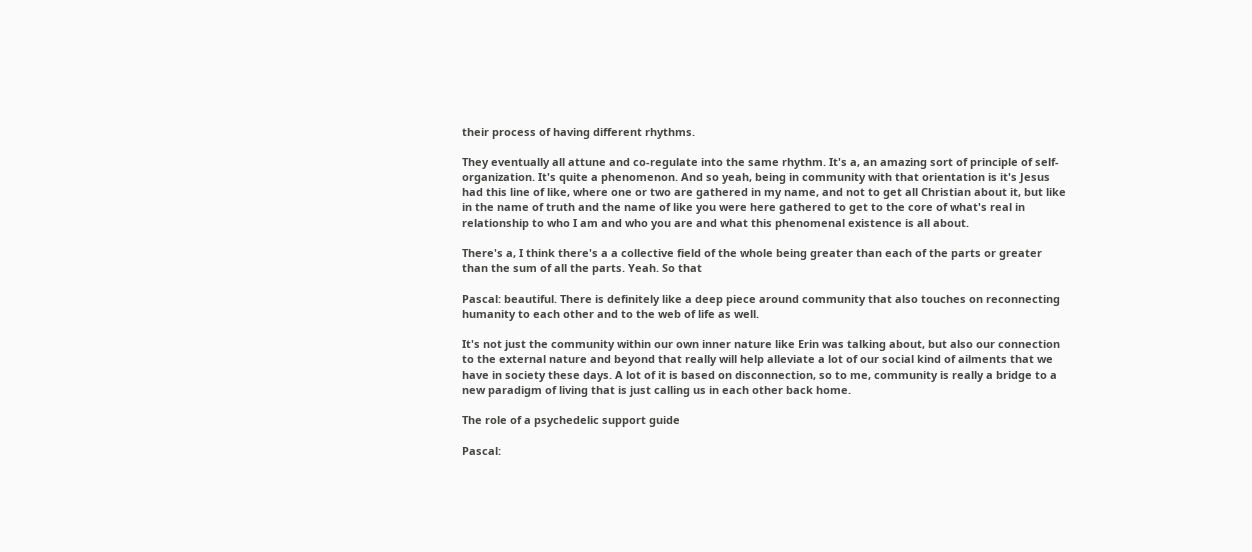their process of having different rhythms.

They eventually all attune and co-regulate into the same rhythm. It's a, an amazing sort of principle of self-organization. It's quite a phenomenon. And so yeah, being in community with that orientation is it's Jesus had this line of like, where one or two are gathered in my name, and not to get all Christian about it, but like in the name of truth and the name of like you were here gathered to get to the core of what's real in relationship to who I am and who you are and what this phenomenal existence is all about.

There's a, I think there's a a collective field of the whole being greater than each of the parts or greater than the sum of all the parts. Yeah. So that

Pascal: beautiful. There is definitely like a deep piece around community that also touches on reconnecting humanity to each other and to the web of life as well.

It's not just the community within our own inner nature like Erin was talking about, but also our connection to the external nature and beyond that really will help alleviate a lot of our social kind of ailments that we have in society these days. A lot of it is based on disconnection, so to me, community is really a bridge to a new paradigm of living that is just calling us in each other back home.

The role of a psychedelic support guide

Pascal: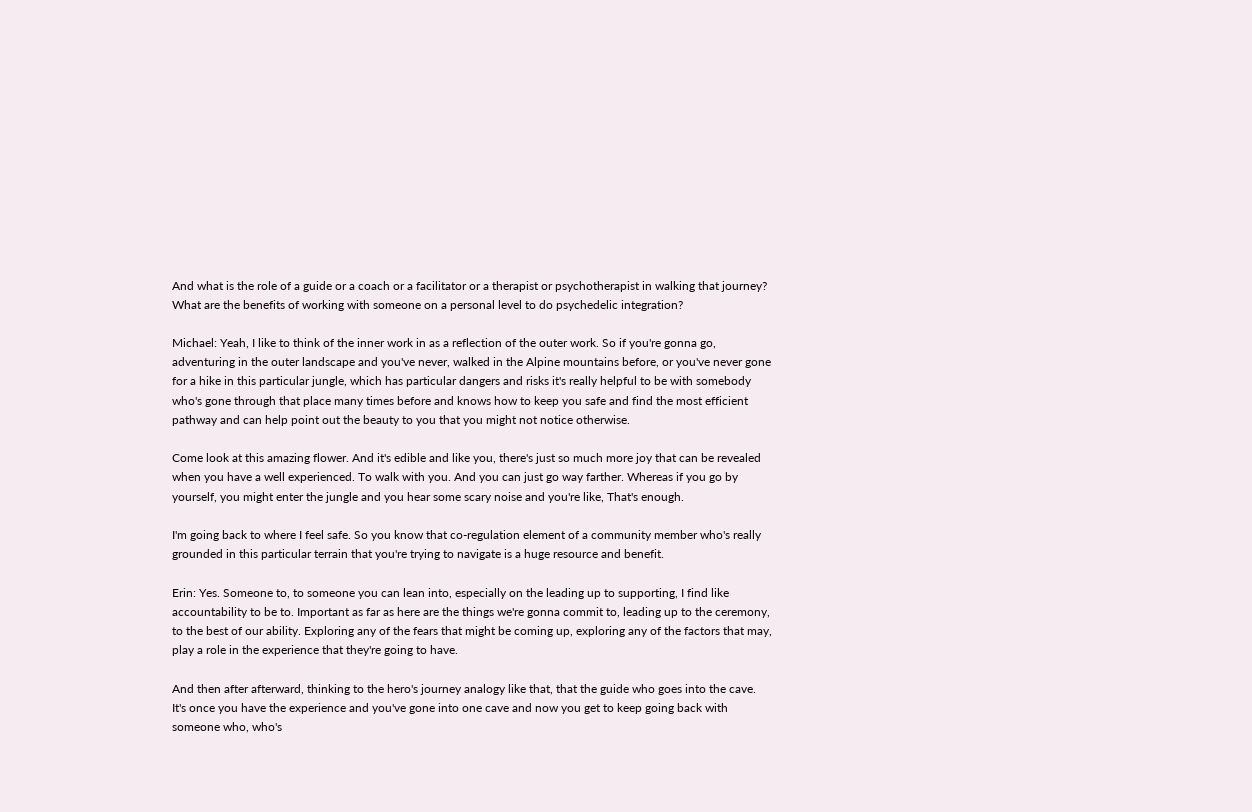And what is the role of a guide or a coach or a facilitator or a therapist or psychotherapist in walking that journey? What are the benefits of working with someone on a personal level to do psychedelic integration?

Michael: Yeah, I like to think of the inner work in as a reflection of the outer work. So if you're gonna go, adventuring in the outer landscape and you've never, walked in the Alpine mountains before, or you've never gone for a hike in this particular jungle, which has particular dangers and risks it's really helpful to be with somebody who's gone through that place many times before and knows how to keep you safe and find the most efficient pathway and can help point out the beauty to you that you might not notice otherwise.

Come look at this amazing flower. And it's edible and like you, there's just so much more joy that can be revealed when you have a well experienced. To walk with you. And you can just go way farther. Whereas if you go by yourself, you might enter the jungle and you hear some scary noise and you're like, That's enough.

I'm going back to where I feel safe. So you know that co-regulation element of a community member who's really grounded in this particular terrain that you're trying to navigate is a huge resource and benefit.

Erin: Yes. Someone to, to someone you can lean into, especially on the leading up to supporting, I find like accountability to be to. Important as far as here are the things we're gonna commit to, leading up to the ceremony, to the best of our ability. Exploring any of the fears that might be coming up, exploring any of the factors that may, play a role in the experience that they're going to have.

And then after afterward, thinking to the hero's journey analogy like that, that the guide who goes into the cave. It's once you have the experience and you've gone into one cave and now you get to keep going back with someone who, who's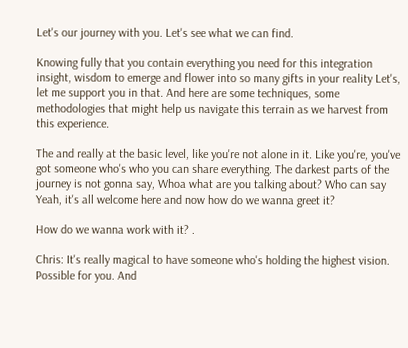Let's our journey with you. Let's see what we can find.

Knowing fully that you contain everything you need for this integration insight, wisdom to emerge and flower into so many gifts in your reality Let's, let me support you in that. And here are some techniques, some methodologies that might help us navigate this terrain as we harvest from this experience.

The and really at the basic level, like you're not alone in it. Like you're, you've got someone who's who you can share everything. The darkest parts of the journey is not gonna say, Whoa what are you talking about? Who can say Yeah, it's all welcome here and now how do we wanna greet it?

How do we wanna work with it? .

Chris: It's really magical to have someone who's holding the highest vision. Possible for you. And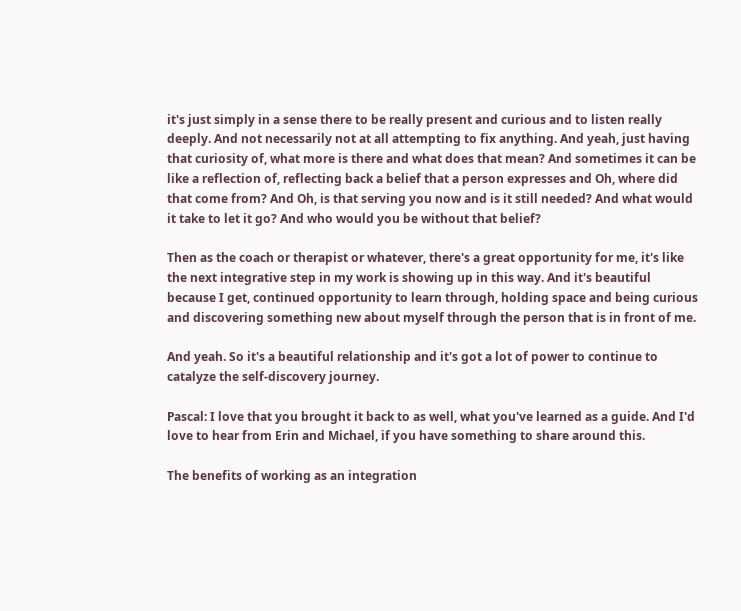it's just simply in a sense there to be really present and curious and to listen really deeply. And not necessarily not at all attempting to fix anything. And yeah, just having that curiosity of, what more is there and what does that mean? And sometimes it can be like a reflection of, reflecting back a belief that a person expresses and Oh, where did that come from? And Oh, is that serving you now and is it still needed? And what would it take to let it go? And who would you be without that belief?

Then as the coach or therapist or whatever, there's a great opportunity for me, it's like the next integrative step in my work is showing up in this way. And it's beautiful because I get, continued opportunity to learn through, holding space and being curious and discovering something new about myself through the person that is in front of me.

And yeah. So it's a beautiful relationship and it's got a lot of power to continue to catalyze the self-discovery journey.

Pascal: I love that you brought it back to as well, what you've learned as a guide. And I'd love to hear from Erin and Michael, if you have something to share around this.

The benefits of working as an integration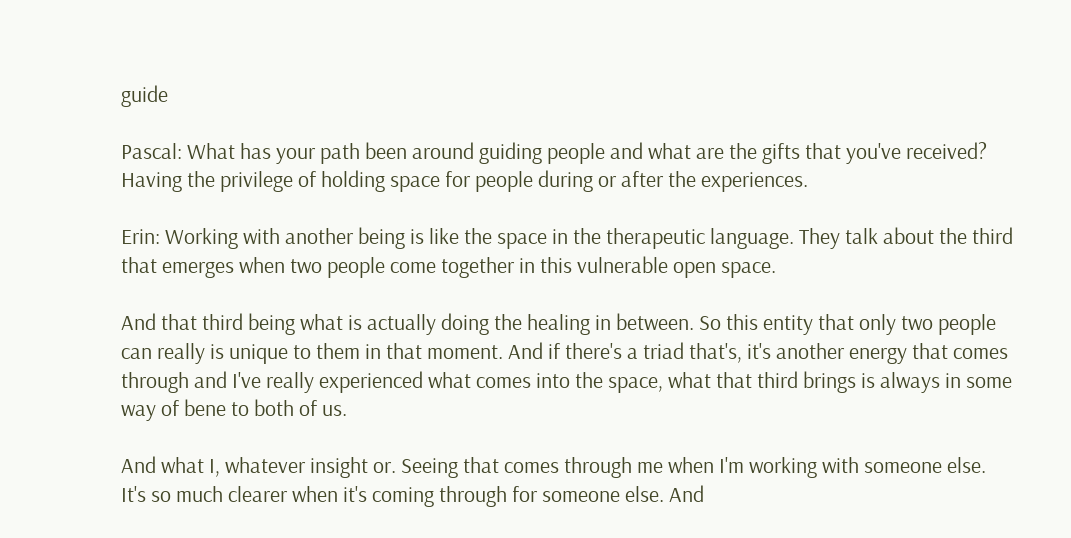guide

Pascal: What has your path been around guiding people and what are the gifts that you've received? Having the privilege of holding space for people during or after the experiences.

Erin: Working with another being is like the space in the therapeutic language. They talk about the third that emerges when two people come together in this vulnerable open space.

And that third being what is actually doing the healing in between. So this entity that only two people can really is unique to them in that moment. And if there's a triad that's, it's another energy that comes through and I've really experienced what comes into the space, what that third brings is always in some way of bene to both of us.

And what I, whatever insight or. Seeing that comes through me when I'm working with someone else. It's so much clearer when it's coming through for someone else. And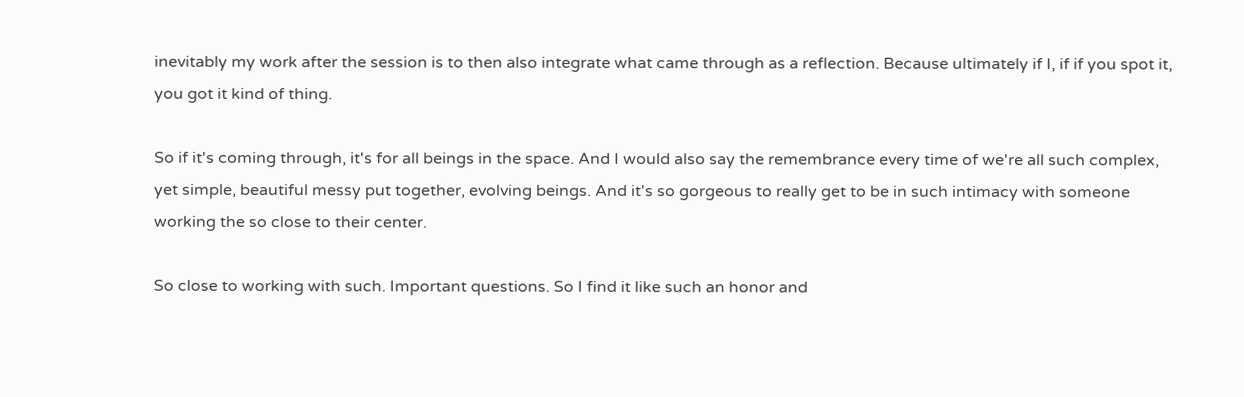inevitably my work after the session is to then also integrate what came through as a reflection. Because ultimately if I, if if you spot it, you got it kind of thing.

So if it's coming through, it's for all beings in the space. And I would also say the remembrance every time of we're all such complex, yet simple, beautiful messy put together, evolving beings. And it's so gorgeous to really get to be in such intimacy with someone working the so close to their center.

So close to working with such. Important questions. So I find it like such an honor and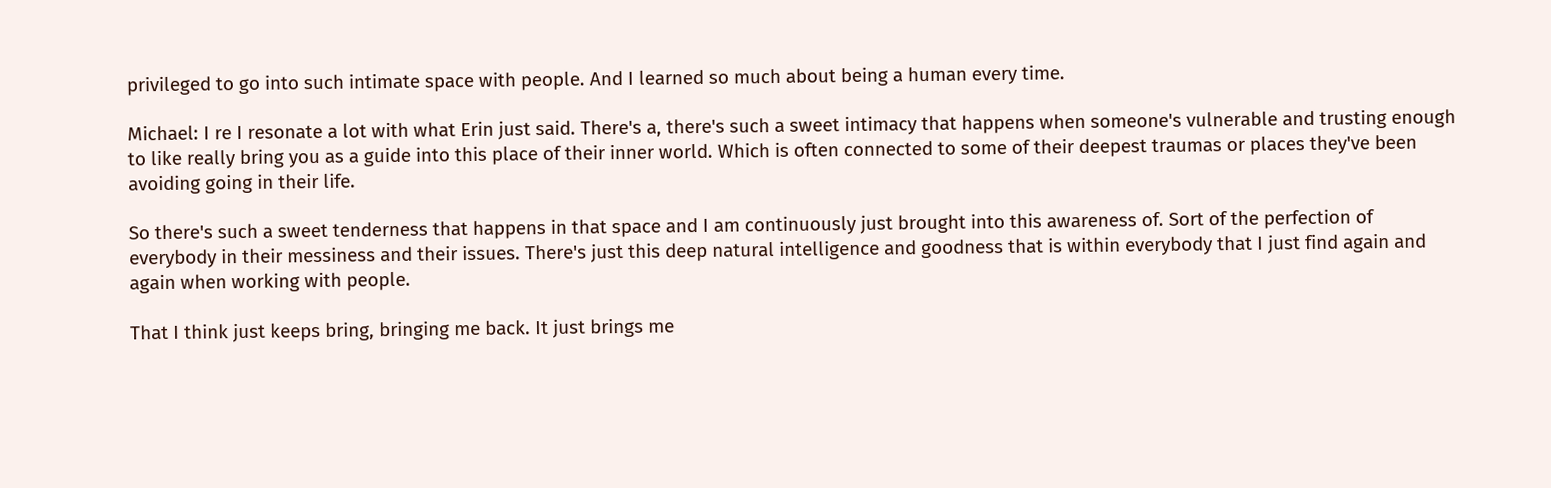privileged to go into such intimate space with people. And I learned so much about being a human every time.

Michael: I re I resonate a lot with what Erin just said. There's a, there's such a sweet intimacy that happens when someone's vulnerable and trusting enough to like really bring you as a guide into this place of their inner world. Which is often connected to some of their deepest traumas or places they've been avoiding going in their life.

So there's such a sweet tenderness that happens in that space and I am continuously just brought into this awareness of. Sort of the perfection of everybody in their messiness and their issues. There's just this deep natural intelligence and goodness that is within everybody that I just find again and again when working with people.

That I think just keeps bring, bringing me back. It just brings me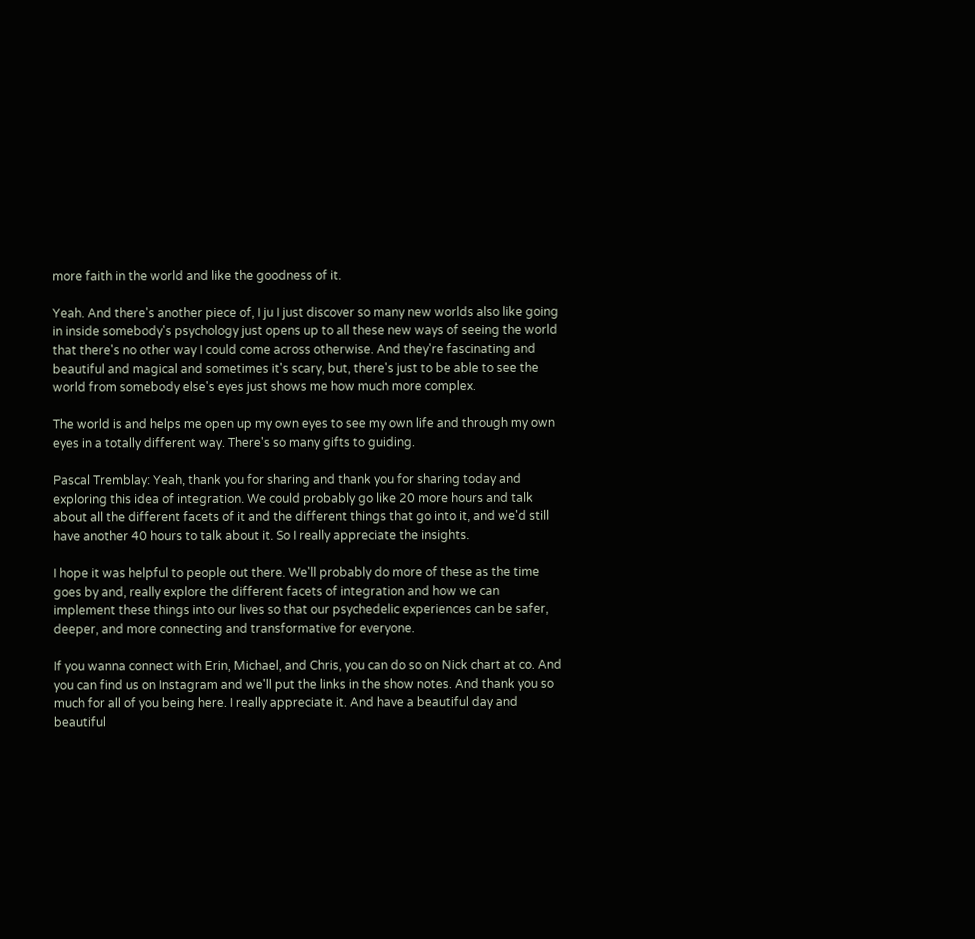more faith in the world and like the goodness of it.

Yeah. And there's another piece of, I ju I just discover so many new worlds also like going in inside somebody's psychology just opens up to all these new ways of seeing the world that there's no other way I could come across otherwise. And they're fascinating and beautiful and magical and sometimes it's scary, but, there's just to be able to see the world from somebody else's eyes just shows me how much more complex.

The world is and helps me open up my own eyes to see my own life and through my own eyes in a totally different way. There's so many gifts to guiding.

Pascal Tremblay: Yeah, thank you for sharing and thank you for sharing today and exploring this idea of integration. We could probably go like 20 more hours and talk about all the different facets of it and the different things that go into it, and we'd still have another 40 hours to talk about it. So I really appreciate the insights.

I hope it was helpful to people out there. We'll probably do more of these as the time goes by and, really explore the different facets of integration and how we can implement these things into our lives so that our psychedelic experiences can be safer, deeper, and more connecting and transformative for everyone.

If you wanna connect with Erin, Michael, and Chris, you can do so on Nick chart at co. And you can find us on Instagram and we'll put the links in the show notes. And thank you so much for all of you being here. I really appreciate it. And have a beautiful day and beautiful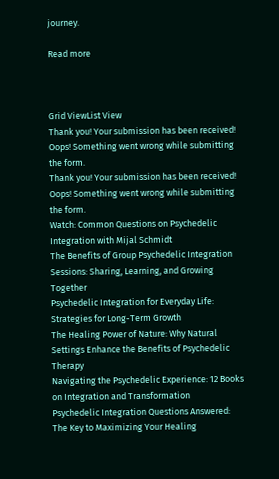journey.

Read more



Grid ViewList View
Thank you! Your submission has been received!
Oops! Something went wrong while submitting the form.
Thank you! Your submission has been received!
Oops! Something went wrong while submitting the form.
Watch: Common Questions on Psychedelic Integration with Mijal Schmidt
The Benefits of Group Psychedelic Integration Sessions: Sharing, Learning, and Growing Together
Psychedelic Integration for Everyday Life: Strategies for Long-Term Growth
The Healing Power of Nature: Why Natural Settings Enhance the Benefits of Psychedelic Therapy
Navigating the Psychedelic Experience: 12 Books on Integration and Transformation
Psychedelic Integration Questions Answered: The Key to Maximizing Your Healing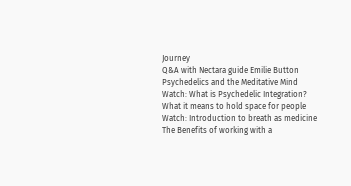Journey
Q&A with Nectara guide Emilie Button
Psychedelics and the Meditative Mind
Watch: What is Psychedelic Integration?
What it means to hold space for people
Watch: Introduction to breath as medicine
The Benefits of working with a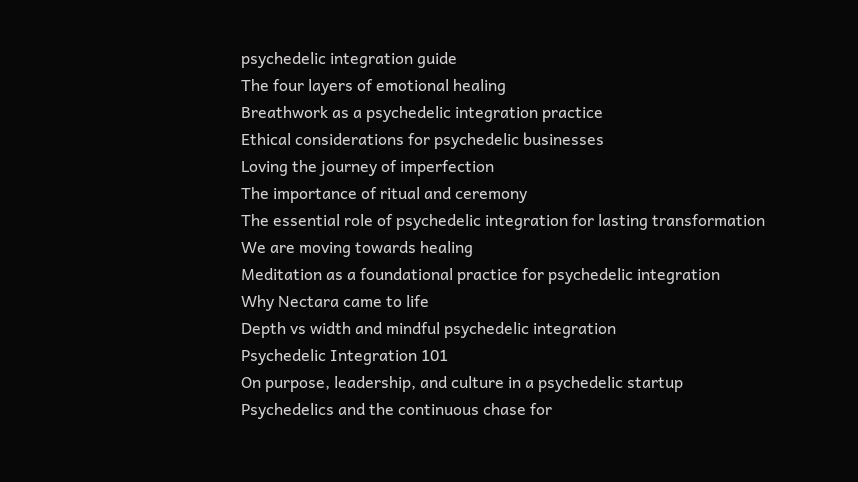psychedelic integration guide
The four layers of emotional healing
Breathwork as a psychedelic integration practice
Ethical considerations for psychedelic businesses
Loving the journey of imperfection
The importance of ritual and ceremony
The essential role of psychedelic integration for lasting transformation
We are moving towards healing
Meditation as a foundational practice for psychedelic integration
Why Nectara came to life
Depth vs width and mindful psychedelic integration
Psychedelic Integration 101
On purpose, leadership, and culture in a psychedelic startup
Psychedelics and the continuous chase for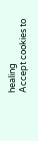healing
Accept cookies to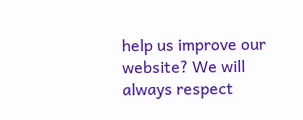help us improve our website? We will always respect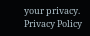your privacy. Privacy Policy